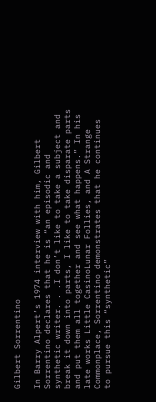Gilbert Sorrentino

In Barry Alpert’s 1974 interview with him, Gilbert Sorrentino declares that he is “an episodic and synthetic writer. . .I don’t like to take a subject and break it down into parts, I like to take disparate parts and put them all together and see what happens.” In his late works Little CasinoLunar Follies, and A Strange Commonplace, Sorrentino demonstrates that he continues to pursue this “synthetic”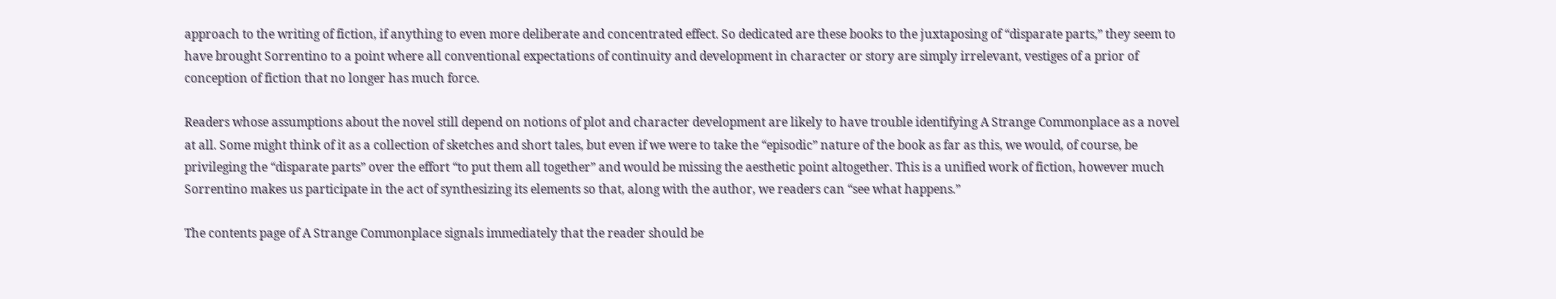approach to the writing of fiction, if anything to even more deliberate and concentrated effect. So dedicated are these books to the juxtaposing of “disparate parts,” they seem to have brought Sorrentino to a point where all conventional expectations of continuity and development in character or story are simply irrelevant, vestiges of a prior of conception of fiction that no longer has much force.

Readers whose assumptions about the novel still depend on notions of plot and character development are likely to have trouble identifying A Strange Commonplace as a novel at all. Some might think of it as a collection of sketches and short tales, but even if we were to take the “episodic” nature of the book as far as this, we would, of course, be privileging the “disparate parts” over the effort “to put them all together” and would be missing the aesthetic point altogether. This is a unified work of fiction, however much Sorrentino makes us participate in the act of synthesizing its elements so that, along with the author, we readers can “see what happens.”

The contents page of A Strange Commonplace signals immediately that the reader should be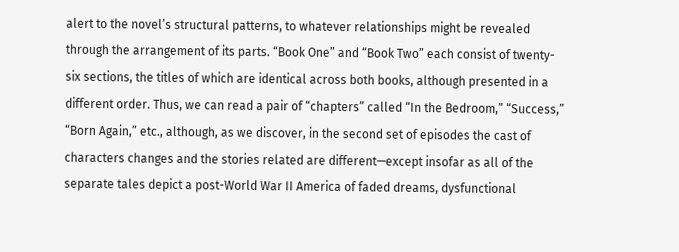alert to the novel’s structural patterns, to whatever relationships might be revealed through the arrangement of its parts. “Book One” and “Book Two” each consist of twenty-six sections, the titles of which are identical across both books, although presented in a different order. Thus, we can read a pair of “chapters” called “In the Bedroom,” “Success,” “Born Again,” etc., although, as we discover, in the second set of episodes the cast of characters changes and the stories related are different—except insofar as all of the separate tales depict a post-World War II America of faded dreams, dysfunctional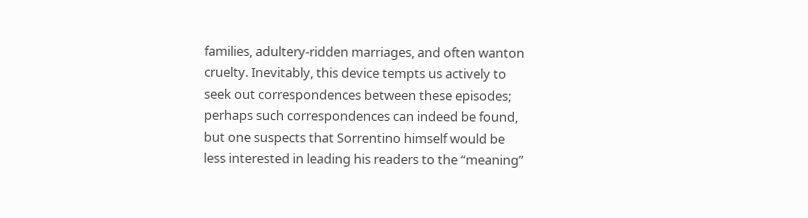families, adultery-ridden marriages, and often wanton cruelty. Inevitably, this device tempts us actively to seek out correspondences between these episodes; perhaps such correspondences can indeed be found, but one suspects that Sorrentino himself would be less interested in leading his readers to the “meaning”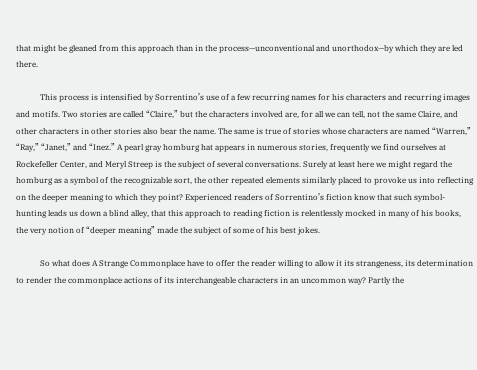that might be gleaned from this approach than in the process—unconventional and unorthodox—by which they are led there.

            This process is intensified by Sorrentino’s use of a few recurring names for his characters and recurring images and motifs. Two stories are called “Claire,” but the characters involved are, for all we can tell, not the same Claire, and other characters in other stories also bear the name. The same is true of stories whose characters are named “Warren,” “Ray,” “Janet,” and “Inez.” A pearl gray homburg hat appears in numerous stories, frequently we find ourselves at Rockefeller Center, and Meryl Streep is the subject of several conversations. Surely at least here we might regard the homburg as a symbol of the recognizable sort, the other repeated elements similarly placed to provoke us into reflecting on the deeper meaning to which they point? Experienced readers of Sorrentino’s fiction know that such symbol-hunting leads us down a blind alley, that this approach to reading fiction is relentlessly mocked in many of his books, the very notion of “deeper meaning” made the subject of some of his best jokes.

            So what does A Strange Commonplace have to offer the reader willing to allow it its strangeness, its determination to render the commonplace actions of its interchangeable characters in an uncommon way? Partly the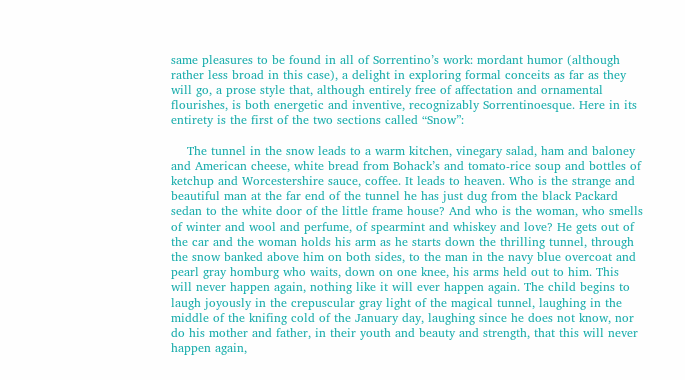same pleasures to be found in all of Sorrentino’s work: mordant humor (although rather less broad in this case), a delight in exploring formal conceits as far as they will go, a prose style that, although entirely free of affectation and ornamental flourishes, is both energetic and inventive, recognizably Sorrentinoesque. Here in its entirety is the first of the two sections called “Snow”:

    The tunnel in the snow leads to a warm kitchen, vinegary salad, ham and baloney and American cheese, white bread from Bohack’s and tomato-rice soup and bottles of ketchup and Worcestershire sauce, coffee. It leads to heaven. Who is the strange and beautiful man at the far end of the tunnel he has just dug from the black Packard sedan to the white door of the little frame house? And who is the woman, who smells of winter and wool and perfume, of spearmint and whiskey and love? He gets out of the car and the woman holds his arm as he starts down the thrilling tunnel, through the snow banked above him on both sides, to the man in the navy blue overcoat and pearl gray homburg who waits, down on one knee, his arms held out to him. This will never happen again, nothing like it will ever happen again. The child begins to laugh joyously in the crepuscular gray light of the magical tunnel, laughing in the middle of the knifing cold of the January day, laughing since he does not know, nor do his mother and father, in their youth and beauty and strength, that this will never happen again,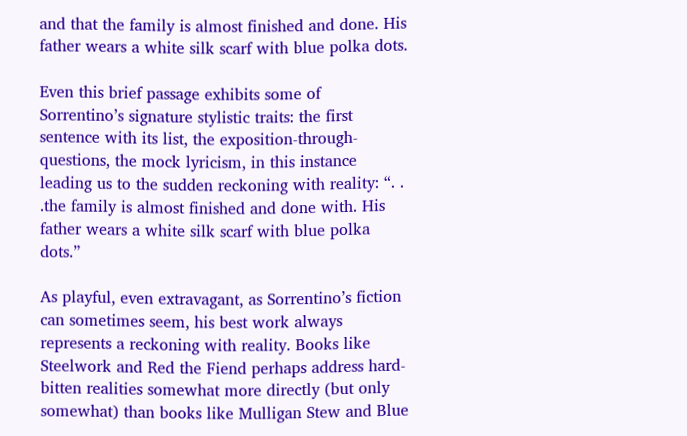and that the family is almost finished and done. His father wears a white silk scarf with blue polka dots.

Even this brief passage exhibits some of Sorrentino’s signature stylistic traits: the first sentence with its list, the exposition-through-questions, the mock lyricism, in this instance leading us to the sudden reckoning with reality: “. . .the family is almost finished and done with. His father wears a white silk scarf with blue polka dots.”

As playful, even extravagant, as Sorrentino’s fiction can sometimes seem, his best work always represents a reckoning with reality. Books like Steelwork and Red the Fiend perhaps address hard-bitten realities somewhat more directly (but only somewhat) than books like Mulligan Stew and Blue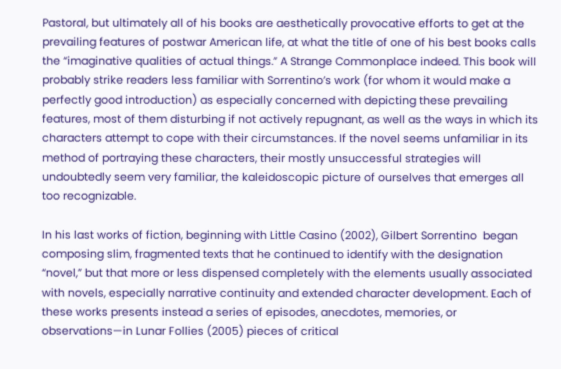Pastoral, but ultimately all of his books are aesthetically provocative efforts to get at the prevailing features of postwar American life, at what the title of one of his best books calls the “imaginative qualities of actual things.” A Strange Commonplace indeed. This book will probably strike readers less familiar with Sorrentino’s work (for whom it would make a perfectly good introduction) as especially concerned with depicting these prevailing features, most of them disturbing if not actively repugnant, as well as the ways in which its characters attempt to cope with their circumstances. If the novel seems unfamiliar in its method of portraying these characters, their mostly unsuccessful strategies will undoubtedly seem very familiar, the kaleidoscopic picture of ourselves that emerges all too recognizable.

In his last works of fiction, beginning with Little Casino (2002), Gilbert Sorrentino  began composing slim, fragmented texts that he continued to identify with the designation “novel,” but that more or less dispensed completely with the elements usually associated with novels, especially narrative continuity and extended character development. Each of these works presents instead a series of episodes, anecdotes, memories, or observations—in Lunar Follies (2005) pieces of critical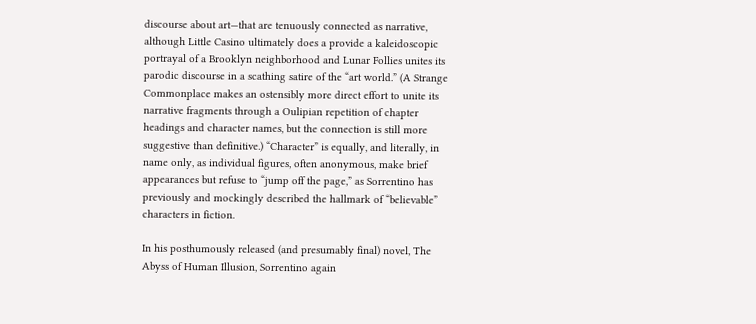discourse about art—that are tenuously connected as narrative, although Little Casino ultimately does a provide a kaleidoscopic portrayal of a Brooklyn neighborhood and Lunar Follies unites its parodic discourse in a scathing satire of the “art world.” (A Strange Commonplace makes an ostensibly more direct effort to unite its narrative fragments through a Oulipian repetition of chapter headings and character names, but the connection is still more suggestive than definitive.) “Character” is equally, and literally, in name only, as individual figures, often anonymous, make brief appearances but refuse to “jump off the page,” as Sorrentino has previously and mockingly described the hallmark of “believable” characters in fiction.

In his posthumously released (and presumably final) novel, The Abyss of Human Illusion, Sorrentino again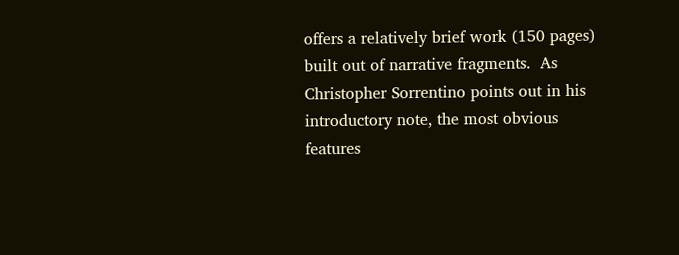offers a relatively brief work (150 pages) built out of narrative fragments.  As Christopher Sorrentino points out in his introductory note, the most obvious features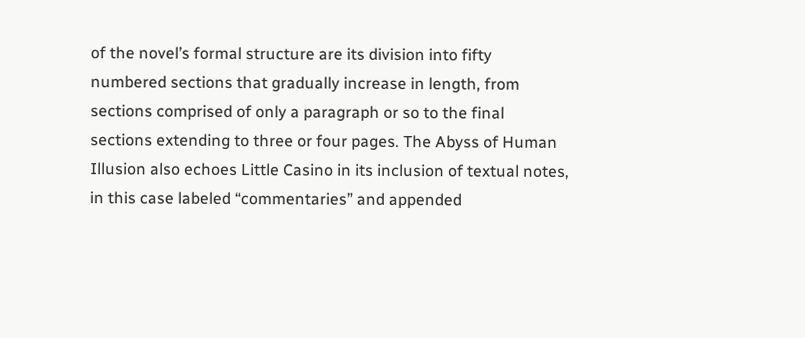of the novel’s formal structure are its division into fifty numbered sections that gradually increase in length, from sections comprised of only a paragraph or so to the final sections extending to three or four pages. The Abyss of Human Illusion also echoes Little Casino in its inclusion of textual notes, in this case labeled “commentaries” and appended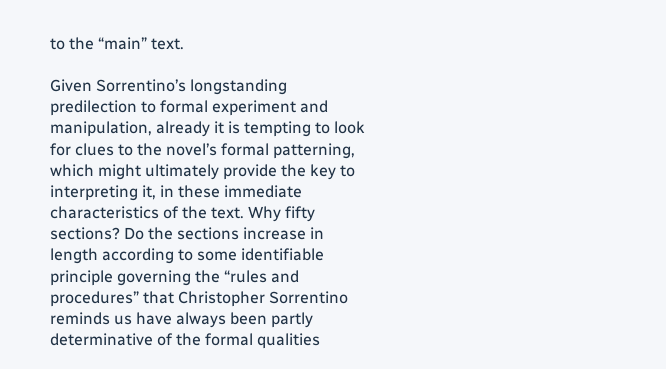to the “main” text.

Given Sorrentino’s longstanding predilection to formal experiment and manipulation, already it is tempting to look for clues to the novel’s formal patterning, which might ultimately provide the key to interpreting it, in these immediate characteristics of the text. Why fifty sections? Do the sections increase in length according to some identifiable principle governing the “rules and procedures” that Christopher Sorrentino reminds us have always been partly determinative of the formal qualities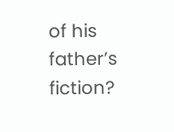of his father’s fiction?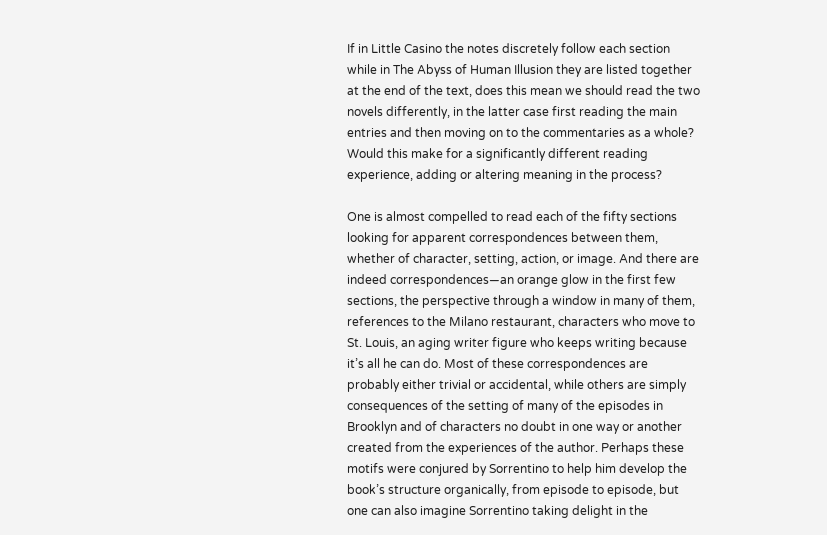If in Little Casino the notes discretely follow each section while in The Abyss of Human Illusion they are listed together at the end of the text, does this mean we should read the two novels differently, in the latter case first reading the main entries and then moving on to the commentaries as a whole? Would this make for a significantly different reading experience, adding or altering meaning in the process?

One is almost compelled to read each of the fifty sections looking for apparent correspondences between them, whether of character, setting, action, or image. And there are indeed correspondences—an orange glow in the first few sections, the perspective through a window in many of them, references to the Milano restaurant, characters who move to St. Louis, an aging writer figure who keeps writing because it’s all he can do. Most of these correspondences are probably either trivial or accidental, while others are simply consequences of the setting of many of the episodes in Brooklyn and of characters no doubt in one way or another created from the experiences of the author. Perhaps these motifs were conjured by Sorrentino to help him develop the book’s structure organically, from episode to episode, but one can also imagine Sorrentino taking delight in the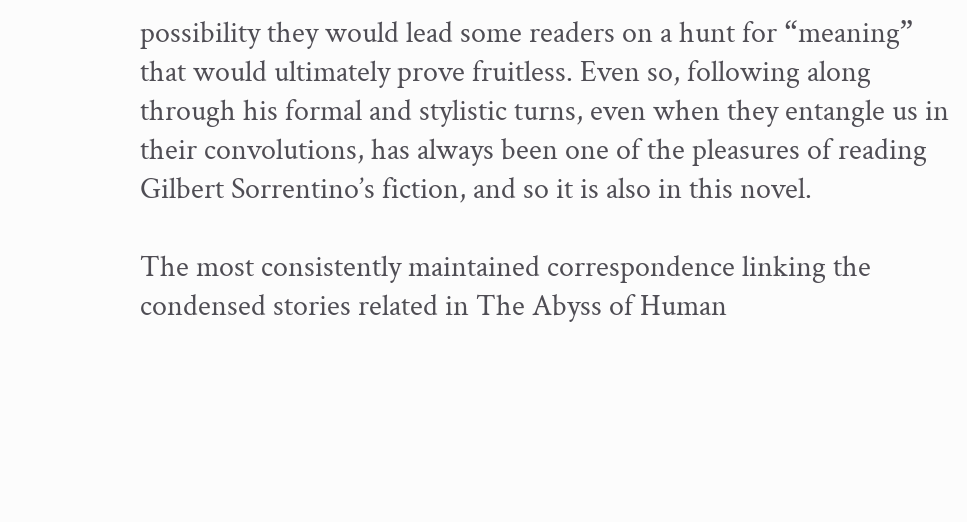possibility they would lead some readers on a hunt for “meaning” that would ultimately prove fruitless. Even so, following along through his formal and stylistic turns, even when they entangle us in their convolutions, has always been one of the pleasures of reading Gilbert Sorrentino’s fiction, and so it is also in this novel.

The most consistently maintained correspondence linking the condensed stories related in The Abyss of Human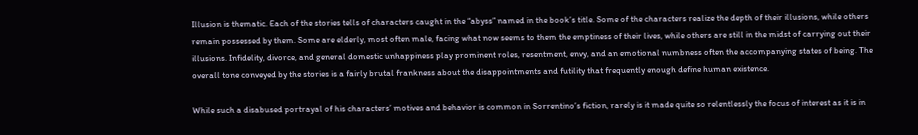Illusion is thematic. Each of the stories tells of characters caught in the “abyss” named in the book’s title. Some of the characters realize the depth of their illusions, while others remain possessed by them. Some are elderly, most often male, facing what now seems to them the emptiness of their lives, while others are still in the midst of carrying out their illusions. Infidelity, divorce, and general domestic unhappiness play prominent roles, resentment, envy, and an emotional numbness often the accompanying states of being. The overall tone conveyed by the stories is a fairly brutal frankness about the disappointments and futility that frequently enough define human existence.

While such a disabused portrayal of his characters’ motives and behavior is common in Sorrentino’s fiction, rarely is it made quite so relentlessly the focus of interest as it is in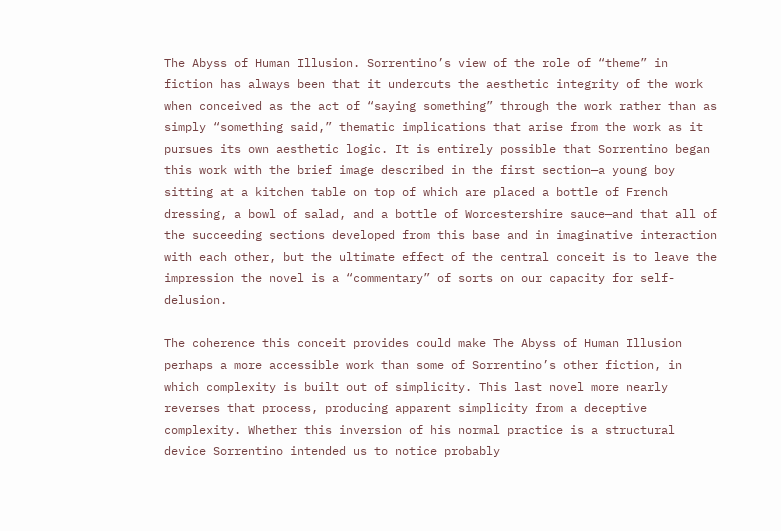The Abyss of Human Illusion. Sorrentino’s view of the role of “theme” in fiction has always been that it undercuts the aesthetic integrity of the work when conceived as the act of “saying something” through the work rather than as simply “something said,” thematic implications that arise from the work as it pursues its own aesthetic logic. It is entirely possible that Sorrentino began this work with the brief image described in the first section—a young boy sitting at a kitchen table on top of which are placed a bottle of French dressing, a bowl of salad, and a bottle of Worcestershire sauce—and that all of the succeeding sections developed from this base and in imaginative interaction with each other, but the ultimate effect of the central conceit is to leave the impression the novel is a “commentary” of sorts on our capacity for self-delusion.

The coherence this conceit provides could make The Abyss of Human Illusion perhaps a more accessible work than some of Sorrentino’s other fiction, in which complexity is built out of simplicity. This last novel more nearly reverses that process, producing apparent simplicity from a deceptive complexity. Whether this inversion of his normal practice is a structural device Sorrentino intended us to notice probably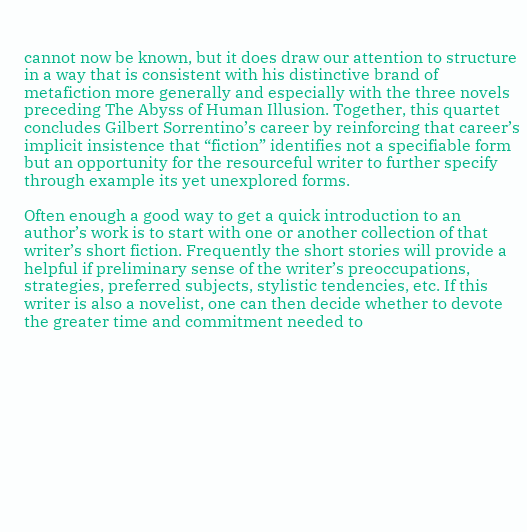cannot now be known, but it does draw our attention to structure in a way that is consistent with his distinctive brand of metafiction more generally and especially with the three novels preceding The Abyss of Human Illusion. Together, this quartet concludes Gilbert Sorrentino’s career by reinforcing that career’s implicit insistence that “fiction” identifies not a specifiable form but an opportunity for the resourceful writer to further specify through example its yet unexplored forms.

Often enough a good way to get a quick introduction to an author’s work is to start with one or another collection of that writer’s short fiction. Frequently the short stories will provide a helpful if preliminary sense of the writer’s preoccupations, strategies, preferred subjects, stylistic tendencies, etc. If this writer is also a novelist, one can then decide whether to devote the greater time and commitment needed to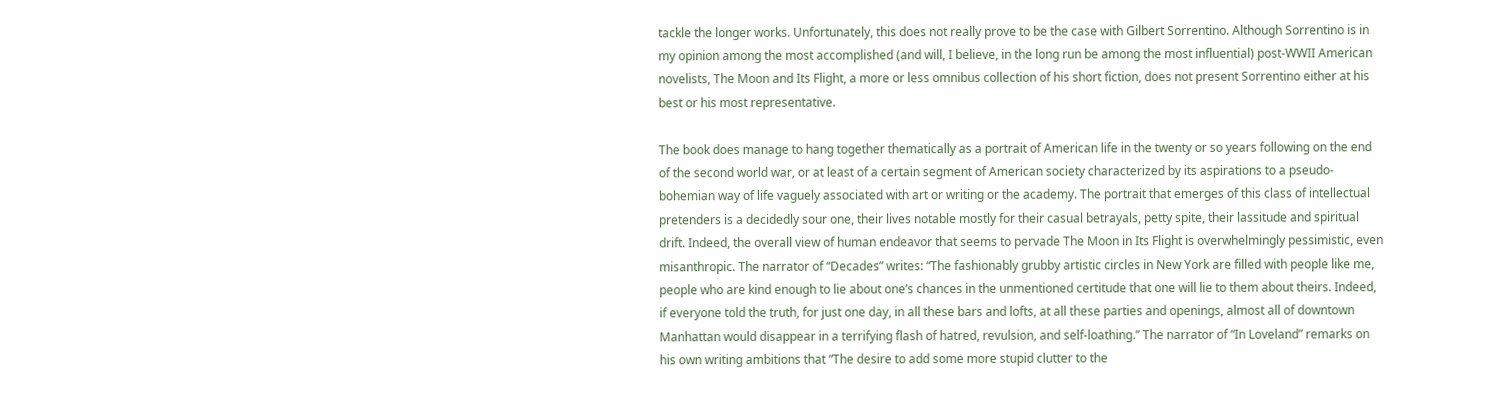tackle the longer works. Unfortunately, this does not really prove to be the case with Gilbert Sorrentino. Although Sorrentino is in my opinion among the most accomplished (and will, I believe, in the long run be among the most influential) post-WWII American novelists, The Moon and Its Flight, a more or less omnibus collection of his short fiction, does not present Sorrentino either at his best or his most representative.

The book does manage to hang together thematically as a portrait of American life in the twenty or so years following on the end of the second world war, or at least of a certain segment of American society characterized by its aspirations to a pseudo-bohemian way of life vaguely associated with art or writing or the academy. The portrait that emerges of this class of intellectual pretenders is a decidedly sour one, their lives notable mostly for their casual betrayals, petty spite, their lassitude and spiritual drift. Indeed, the overall view of human endeavor that seems to pervade The Moon in Its Flight is overwhelmingly pessimistic, even misanthropic. The narrator of “Decades” writes: “The fashionably grubby artistic circles in New York are filled with people like me, people who are kind enough to lie about one’s chances in the unmentioned certitude that one will lie to them about theirs. Indeed, if everyone told the truth, for just one day, in all these bars and lofts, at all these parties and openings, almost all of downtown Manhattan would disappear in a terrifying flash of hatred, revulsion, and self-loathing.” The narrator of “In Loveland” remarks on his own writing ambitions that “The desire to add some more stupid clutter to the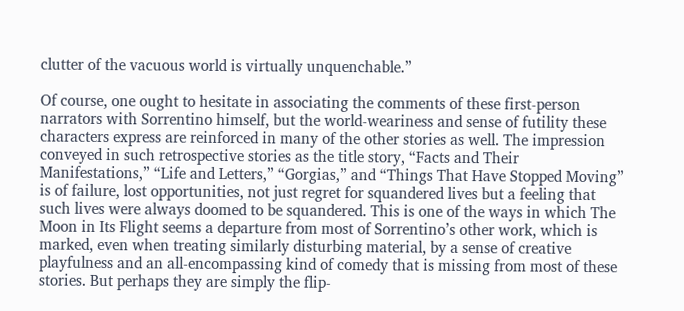clutter of the vacuous world is virtually unquenchable.”

Of course, one ought to hesitate in associating the comments of these first-person narrators with Sorrentino himself, but the world-weariness and sense of futility these characters express are reinforced in many of the other stories as well. The impression conveyed in such retrospective stories as the title story, “Facts and Their Manifestations,” “Life and Letters,” “Gorgias,” and “Things That Have Stopped Moving” is of failure, lost opportunities, not just regret for squandered lives but a feeling that such lives were always doomed to be squandered. This is one of the ways in which The Moon in Its Flight seems a departure from most of Sorrentino’s other work, which is marked, even when treating similarly disturbing material, by a sense of creative playfulness and an all-encompassing kind of comedy that is missing from most of these stories. But perhaps they are simply the flip-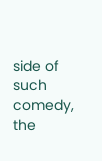side of such comedy, the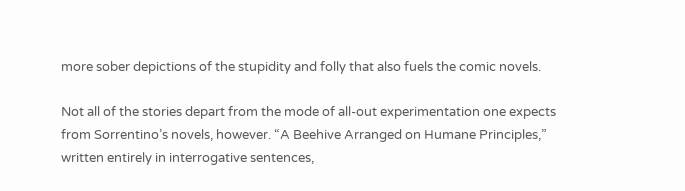more sober depictions of the stupidity and folly that also fuels the comic novels.

Not all of the stories depart from the mode of all-out experimentation one expects from Sorrentino’s novels, however. “A Beehive Arranged on Humane Principles,” written entirely in interrogative sentences,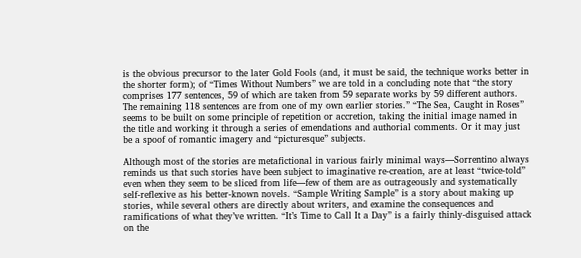is the obvious precursor to the later Gold Fools (and, it must be said, the technique works better in the shorter form); of “Times Without Numbers” we are told in a concluding note that “the story comprises 177 sentences, 59 of which are taken from 59 separate works by 59 different authors. The remaining 118 sentences are from one of my own earlier stories.” “The Sea, Caught in Roses” seems to be built on some principle of repetition or accretion, taking the initial image named in the title and working it through a series of emendations and authorial comments. Or it may just be a spoof of romantic imagery and “picturesque” subjects.

Although most of the stories are metafictional in various fairly minimal ways—Sorrentino always reminds us that such stories have been subject to imaginative re-creation, are at least “twice-told” even when they seem to be sliced from life—few of them are as outrageously and systematically self-reflexive as his better-known novels. “Sample Writing Sample” is a story about making up stories, while several others are directly about writers, and examine the consequences and ramifications of what they’ve written. “It’s Time to Call It a Day” is a fairly thinly-disguised attack on the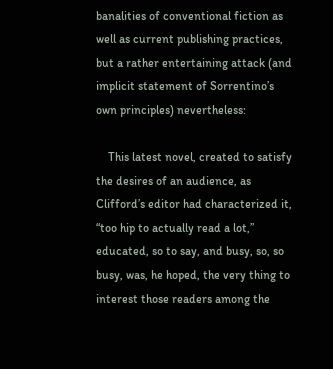banalities of conventional fiction as well as current publishing practices, but a rather entertaining attack (and implicit statement of Sorrentino’s own principles) nevertheless:

    This latest novel, created to satisfy the desires of an audience, as Clifford’s editor had characterized it, “too hip to actually read a lot,” educated, so to say, and busy, so, so busy, was, he hoped, the very thing to interest those readers among the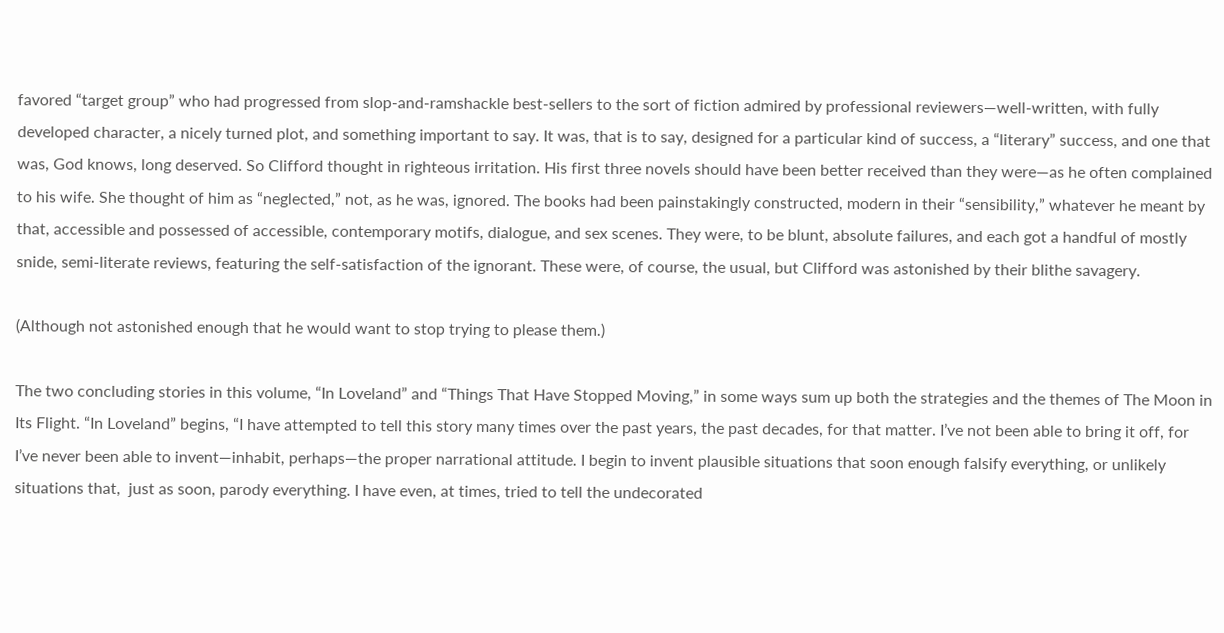favored “target group” who had progressed from slop-and-ramshackle best-sellers to the sort of fiction admired by professional reviewers—well-written, with fully developed character, a nicely turned plot, and something important to say. It was, that is to say, designed for a particular kind of success, a “literary” success, and one that was, God knows, long deserved. So Clifford thought in righteous irritation. His first three novels should have been better received than they were—as he often complained to his wife. She thought of him as “neglected,” not, as he was, ignored. The books had been painstakingly constructed, modern in their “sensibility,” whatever he meant by that, accessible and possessed of accessible, contemporary motifs, dialogue, and sex scenes. They were, to be blunt, absolute failures, and each got a handful of mostly snide, semi-literate reviews, featuring the self-satisfaction of the ignorant. These were, of course, the usual, but Clifford was astonished by their blithe savagery.

(Although not astonished enough that he would want to stop trying to please them.)

The two concluding stories in this volume, “In Loveland” and “Things That Have Stopped Moving,” in some ways sum up both the strategies and the themes of The Moon in Its Flight. “In Loveland” begins, “I have attempted to tell this story many times over the past years, the past decades, for that matter. I’ve not been able to bring it off, for I’ve never been able to invent—inhabit, perhaps—the proper narrational attitude. I begin to invent plausible situations that soon enough falsify everything, or unlikely situations that,  just as soon, parody everything. I have even, at times, tried to tell the undecorated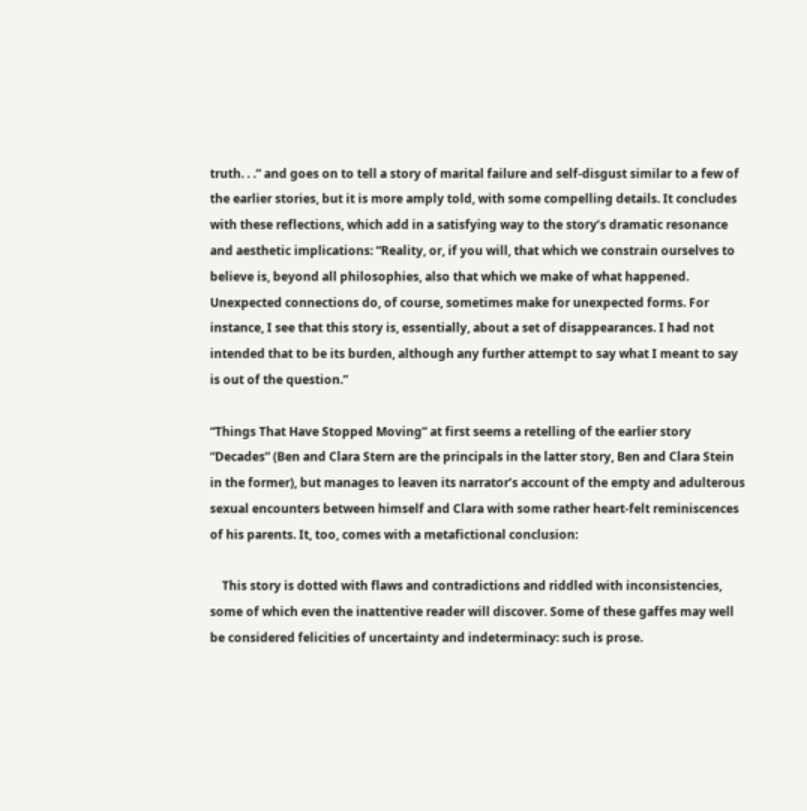truth. . .” and goes on to tell a story of marital failure and self-disgust similar to a few of the earlier stories, but it is more amply told, with some compelling details. It concludes with these reflections, which add in a satisfying way to the story’s dramatic resonance and aesthetic implications: “Reality, or, if you will, that which we constrain ourselves to believe is, beyond all philosophies, also that which we make of what happened. Unexpected connections do, of course, sometimes make for unexpected forms. For instance, I see that this story is, essentially, about a set of disappearances. I had not intended that to be its burden, although any further attempt to say what I meant to say is out of the question.”

“Things That Have Stopped Moving” at first seems a retelling of the earlier story “Decades” (Ben and Clara Stern are the principals in the latter story, Ben and Clara Stein in the former), but manages to leaven its narrator’s account of the empty and adulterous sexual encounters between himself and Clara with some rather heart-felt reminiscences of his parents. It, too, comes with a metafictional conclusion:

    This story is dotted with flaws and contradictions and riddled with inconsistencies, some of which even the inattentive reader will discover. Some of these gaffes may well be considered felicities of uncertainty and indeterminacy: such is prose.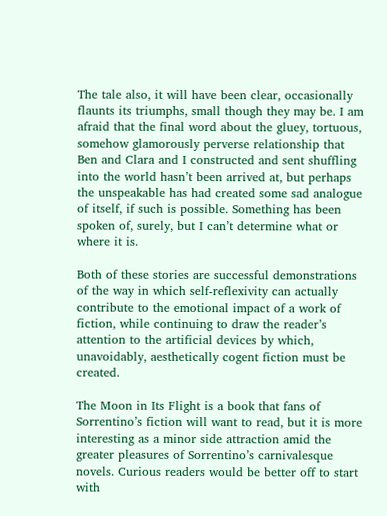The tale also, it will have been clear, occasionally flaunts its triumphs, small though they may be. I am afraid that the final word about the gluey, tortuous, somehow glamorously perverse relationship that Ben and Clara and I constructed and sent shuffling into the world hasn’t been arrived at, but perhaps the unspeakable has had created some sad analogue of itself, if such is possible. Something has been spoken of, surely, but I can’t determine what or where it is.

Both of these stories are successful demonstrations of the way in which self-reflexivity can actually contribute to the emotional impact of a work of fiction, while continuing to draw the reader’s attention to the artificial devices by which, unavoidably, aesthetically cogent fiction must be created.

The Moon in Its Flight is a book that fans of Sorrentino’s fiction will want to read, but it is more interesting as a minor side attraction amid the greater pleasures of Sorrentino’s carnivalesque novels. Curious readers would be better off to start with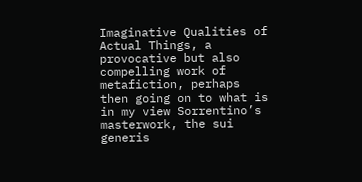Imaginative Qualities of Actual Things, a provocative but also compelling work of metafiction, perhaps then going on to what is in my view Sorrentino’s masterwork, the sui generis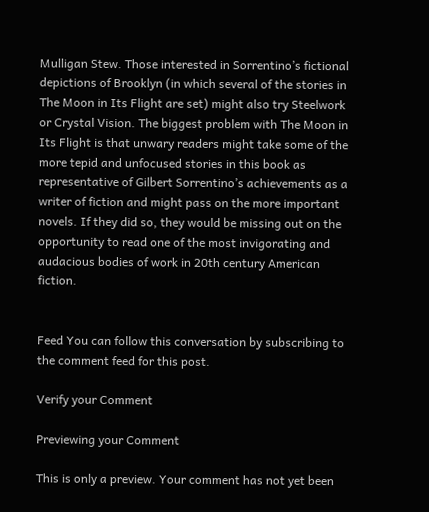Mulligan Stew. Those interested in Sorrentino’s fictional depictions of Brooklyn (in which several of the stories in The Moon in Its Flight are set) might also try Steelwork or Crystal Vision. The biggest problem with The Moon in Its Flight is that unwary readers might take some of the more tepid and unfocused stories in this book as representative of Gilbert Sorrentino’s achievements as a writer of fiction and might pass on the more important novels. If they did so, they would be missing out on the opportunity to read one of the most invigorating and audacious bodies of work in 20th century American fiction.


Feed You can follow this conversation by subscribing to the comment feed for this post.

Verify your Comment

Previewing your Comment

This is only a preview. Your comment has not yet been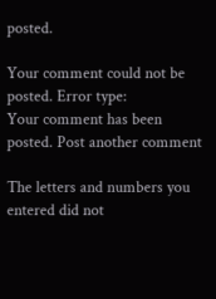posted.

Your comment could not be posted. Error type:
Your comment has been posted. Post another comment

The letters and numbers you entered did not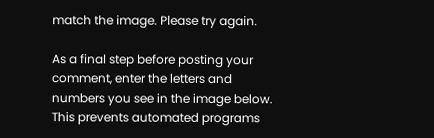match the image. Please try again.

As a final step before posting your comment, enter the letters and numbers you see in the image below. This prevents automated programs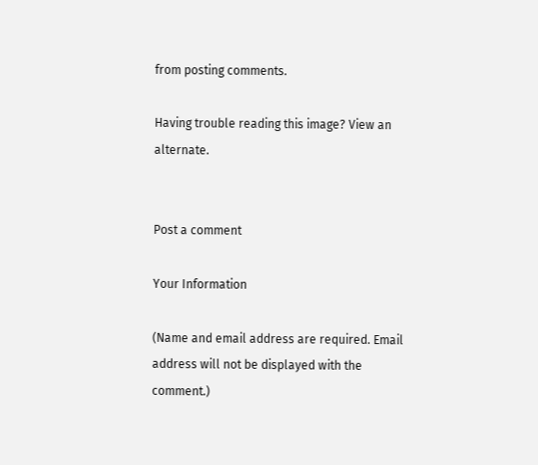from posting comments.

Having trouble reading this image? View an alternate.


Post a comment

Your Information

(Name and email address are required. Email address will not be displayed with the comment.)